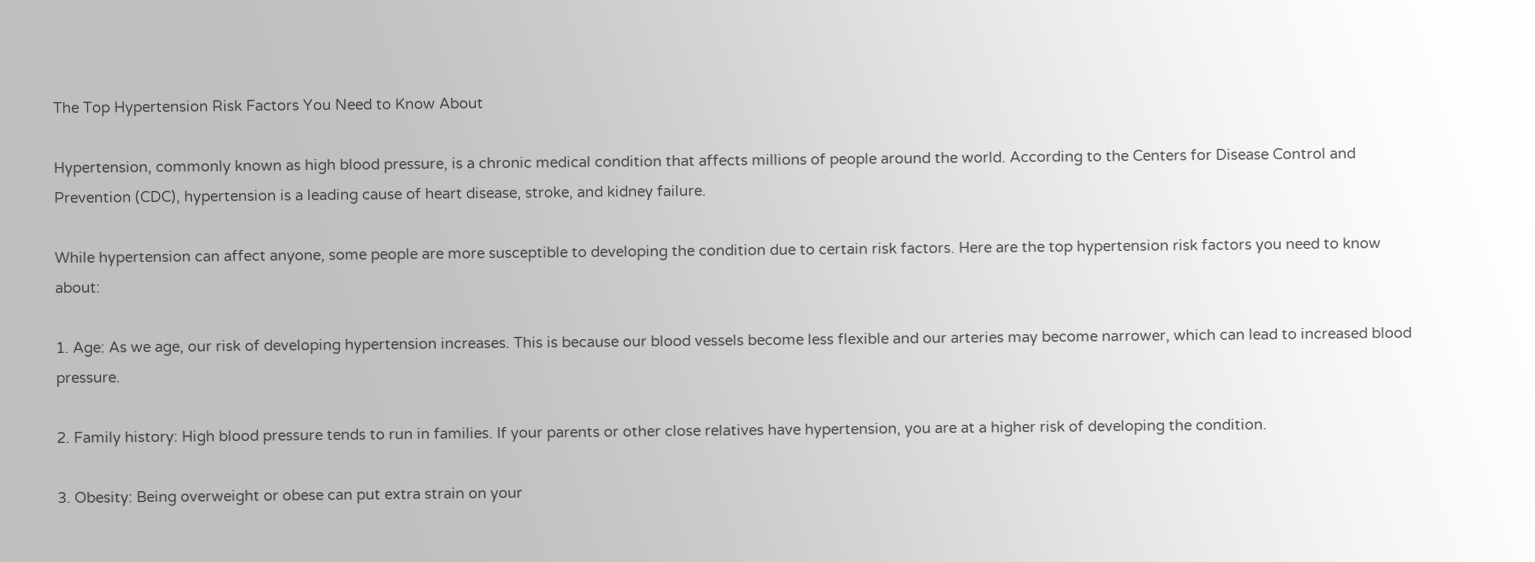The Top Hypertension Risk Factors You Need to Know About

Hypertension, commonly known as high blood pressure, is a chronic medical condition that affects millions of people around the world. According to the Centers for Disease Control and Prevention (CDC), hypertension is a leading cause of heart disease, stroke, and kidney failure.

While hypertension can affect anyone, some people are more susceptible to developing the condition due to certain risk factors. Here are the top hypertension risk factors you need to know about:

1. Age: As we age, our risk of developing hypertension increases. This is because our blood vessels become less flexible and our arteries may become narrower, which can lead to increased blood pressure.

2. Family history: High blood pressure tends to run in families. If your parents or other close relatives have hypertension, you are at a higher risk of developing the condition.

3. Obesity: Being overweight or obese can put extra strain on your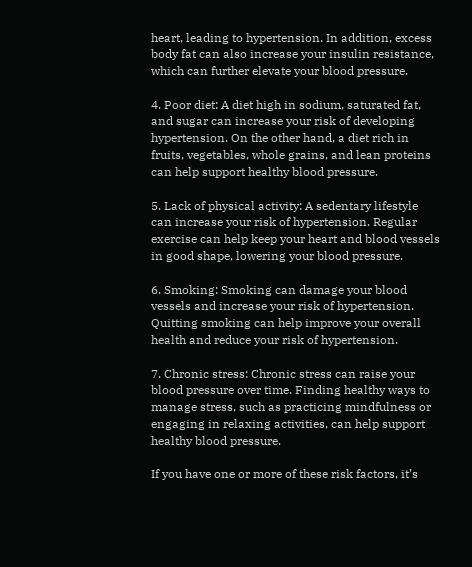heart, leading to hypertension. In addition, excess body fat can also increase your insulin resistance, which can further elevate your blood pressure.

4. Poor diet: A diet high in sodium, saturated fat, and sugar can increase your risk of developing hypertension. On the other hand, a diet rich in fruits, vegetables, whole grains, and lean proteins can help support healthy blood pressure.

5. Lack of physical activity: A sedentary lifestyle can increase your risk of hypertension. Regular exercise can help keep your heart and blood vessels in good shape, lowering your blood pressure.

6. Smoking: Smoking can damage your blood vessels and increase your risk of hypertension. Quitting smoking can help improve your overall health and reduce your risk of hypertension.

7. Chronic stress: Chronic stress can raise your blood pressure over time. Finding healthy ways to manage stress, such as practicing mindfulness or engaging in relaxing activities, can help support healthy blood pressure.

If you have one or more of these risk factors, it’s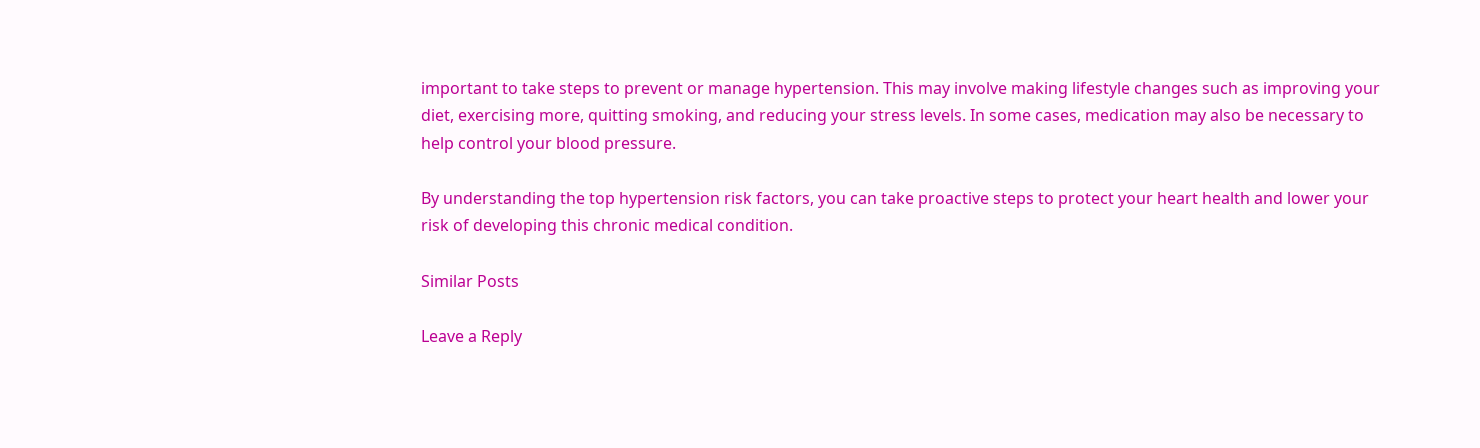important to take steps to prevent or manage hypertension. This may involve making lifestyle changes such as improving your diet, exercising more, quitting smoking, and reducing your stress levels. In some cases, medication may also be necessary to help control your blood pressure.

By understanding the top hypertension risk factors, you can take proactive steps to protect your heart health and lower your risk of developing this chronic medical condition.

Similar Posts

Leave a Reply